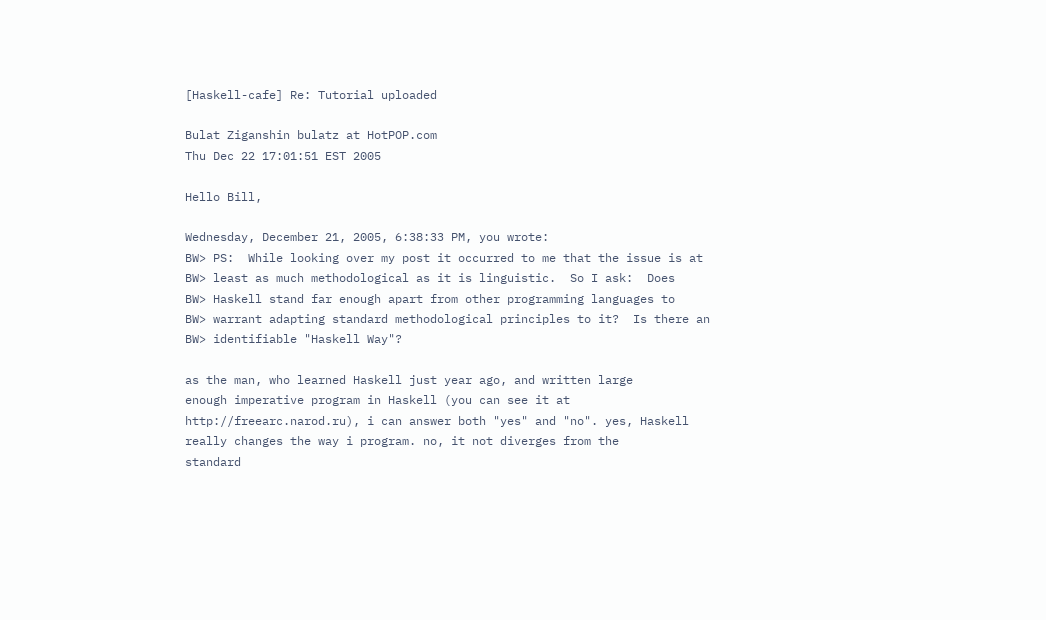[Haskell-cafe] Re: Tutorial uploaded

Bulat Ziganshin bulatz at HotPOP.com
Thu Dec 22 17:01:51 EST 2005

Hello Bill,

Wednesday, December 21, 2005, 6:38:33 PM, you wrote:
BW> PS:  While looking over my post it occurred to me that the issue is at
BW> least as much methodological as it is linguistic.  So I ask:  Does
BW> Haskell stand far enough apart from other programming languages to
BW> warrant adapting standard methodological principles to it?  Is there an
BW> identifiable "Haskell Way"?

as the man, who learned Haskell just year ago, and written large
enough imperative program in Haskell (you can see it at
http://freearc.narod.ru), i can answer both "yes" and "no". yes, Haskell
really changes the way i program. no, it not diverges from the
standard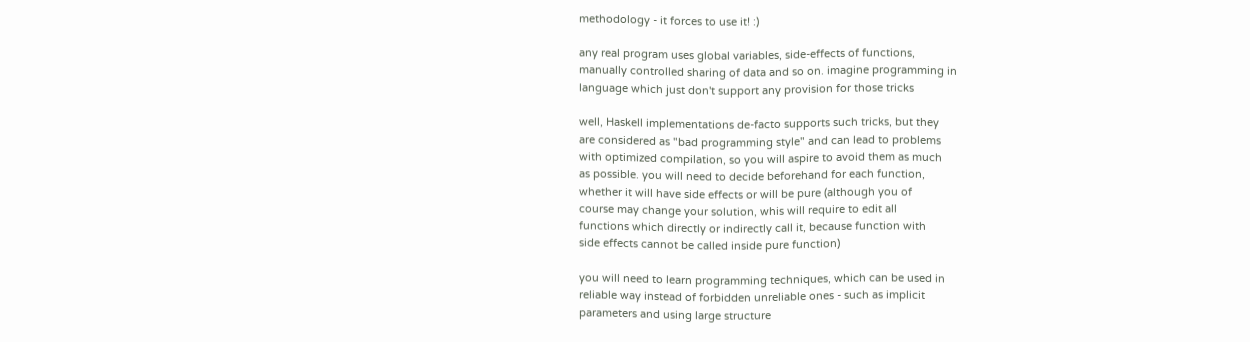methodology - it forces to use it! :)

any real program uses global variables, side-effects of functions,
manually controlled sharing of data and so on. imagine programming in
language which just don't support any provision for those tricks

well, Haskell implementations de-facto supports such tricks, but they
are considered as "bad programming style" and can lead to problems
with optimized compilation, so you will aspire to avoid them as much
as possible. you will need to decide beforehand for each function,
whether it will have side effects or will be pure (although you of
course may change your solution, whis will require to edit all
functions which directly or indirectly call it, because function with
side effects cannot be called inside pure function)

you will need to learn programming techniques, which can be used in
reliable way instead of forbidden unreliable ones - such as implicit
parameters and using large structure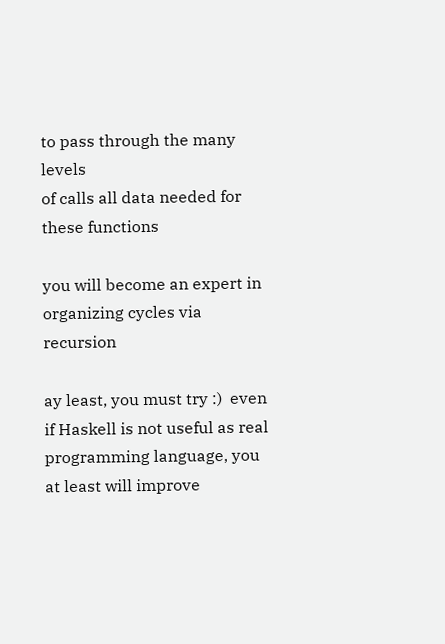to pass through the many levels
of calls all data needed for these functions

you will become an expert in organizing cycles via recursion

ay least, you must try :)  even if Haskell is not useful as real
programming language, you at least will improve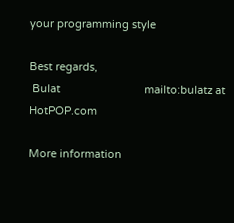your programming style

Best regards,
 Bulat                            mailto:bulatz at HotPOP.com

More information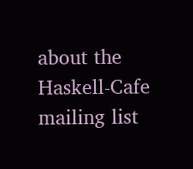about the Haskell-Cafe mailing list